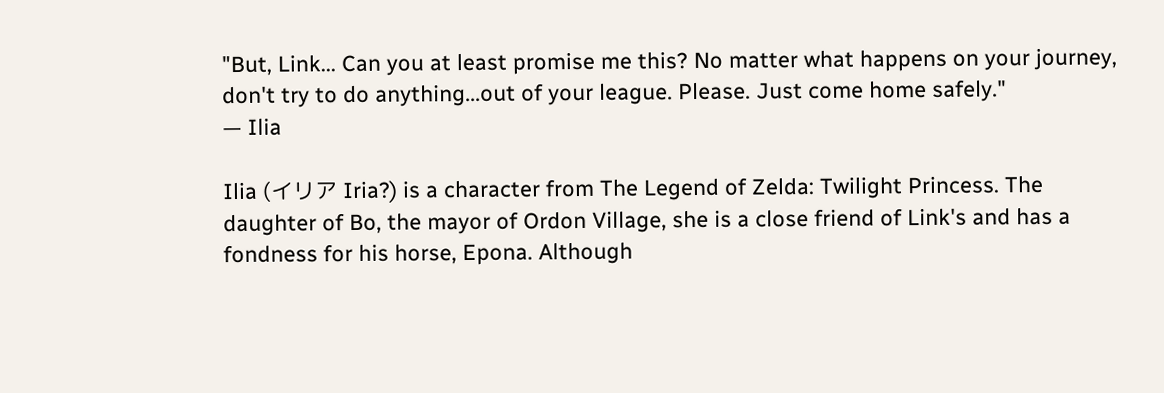"But, Link... Can you at least promise me this? No matter what happens on your journey, don't try to do anything...out of your league. Please. Just come home safely."
— Ilia

Ilia (イリア Iria?) is a character from The Legend of Zelda: Twilight Princess. The daughter of Bo, the mayor of Ordon Village, she is a close friend of Link's and has a fondness for his horse, Epona. Although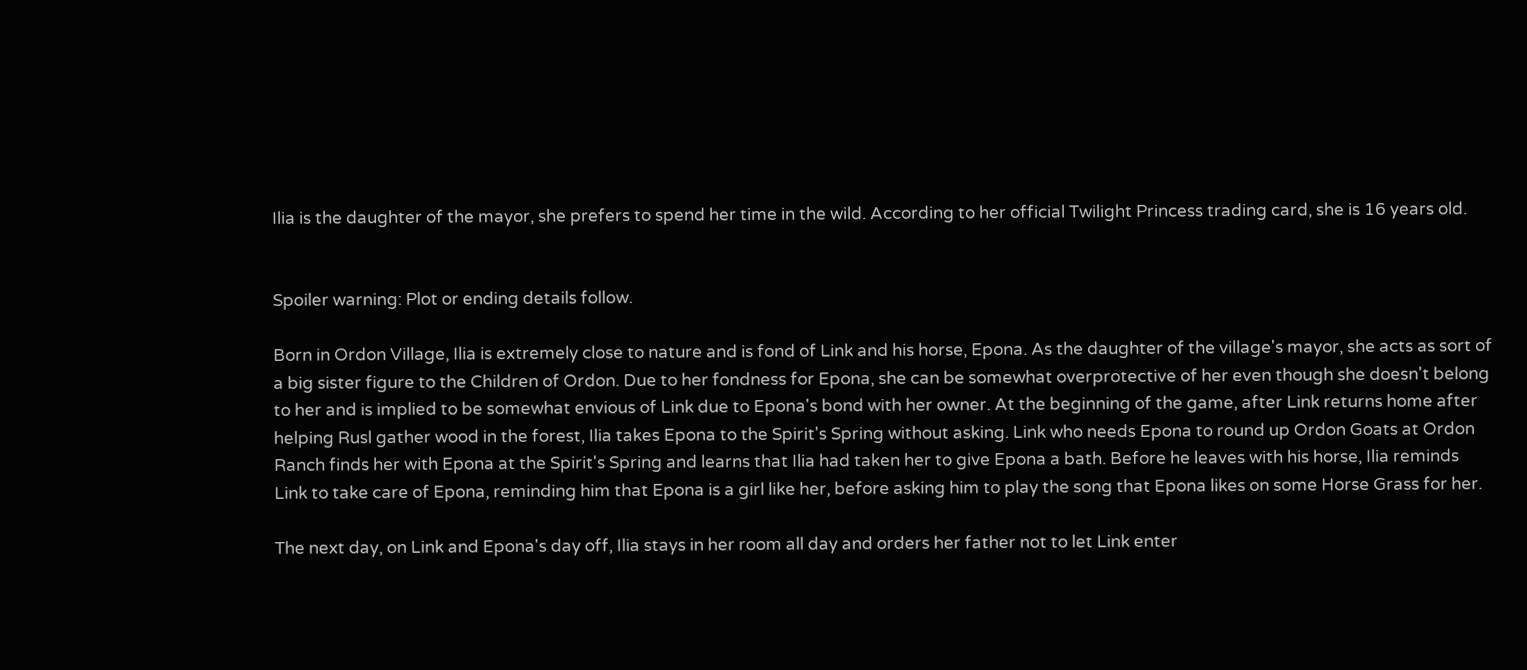Ilia is the daughter of the mayor, she prefers to spend her time in the wild. According to her official Twilight Princess trading card, she is 16 years old.


Spoiler warning: Plot or ending details follow.

Born in Ordon Village, Ilia is extremely close to nature and is fond of Link and his horse, Epona. As the daughter of the village's mayor, she acts as sort of a big sister figure to the Children of Ordon. Due to her fondness for Epona, she can be somewhat overprotective of her even though she doesn't belong to her and is implied to be somewhat envious of Link due to Epona's bond with her owner. At the beginning of the game, after Link returns home after helping Rusl gather wood in the forest, Ilia takes Epona to the Spirit's Spring without asking. Link who needs Epona to round up Ordon Goats at Ordon Ranch finds her with Epona at the Spirit's Spring and learns that Ilia had taken her to give Epona a bath. Before he leaves with his horse, Ilia reminds Link to take care of Epona, reminding him that Epona is a girl like her, before asking him to play the song that Epona likes on some Horse Grass for her.

The next day, on Link and Epona's day off, Ilia stays in her room all day and orders her father not to let Link enter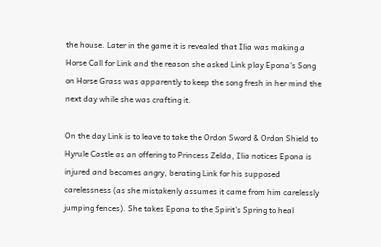the house. Later in the game it is revealed that Ilia was making a Horse Call for Link and the reason she asked Link play Epona's Song on Horse Grass was apparently to keep the song fresh in her mind the next day while she was crafting it.

On the day Link is to leave to take the Ordon Sword & Ordon Shield to Hyrule Castle as an offering to Princess Zelda, Ilia notices Epona is injured and becomes angry, berating Link for his supposed carelessness (as she mistakenly assumes it came from him carelessly jumping fences). She takes Epona to the Spirit's Spring to heal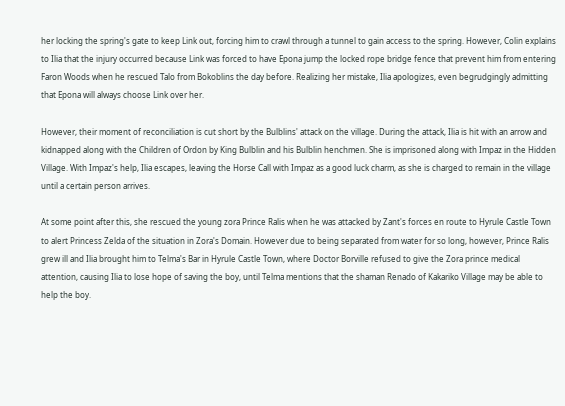her locking the spring's gate to keep Link out, forcing him to crawl through a tunnel to gain access to the spring. However, Colin explains to Ilia that the injury occurred because Link was forced to have Epona jump the locked rope bridge fence that prevent him from entering Faron Woods when he rescued Talo from Bokoblins the day before. Realizing her mistake, Ilia apologizes, even begrudgingly admitting that Epona will always choose Link over her.

However, their moment of reconciliation is cut short by the Bulblins' attack on the village. During the attack, Ilia is hit with an arrow and kidnapped along with the Children of Ordon by King Bulblin and his Bulblin henchmen. She is imprisoned along with Impaz in the Hidden Village. With Impaz's help, Ilia escapes, leaving the Horse Call with Impaz as a good luck charm, as she is charged to remain in the village until a certain person arrives.

At some point after this, she rescued the young zora Prince Ralis when he was attacked by Zant's forces en route to Hyrule Castle Town to alert Princess Zelda of the situation in Zora's Domain. However due to being separated from water for so long, however, Prince Ralis grew ill and Ilia brought him to Telma's Bar in Hyrule Castle Town, where Doctor Borville refused to give the Zora prince medical attention, causing Ilia to lose hope of saving the boy, until Telma mentions that the shaman Renado of Kakariko Village may be able to help the boy.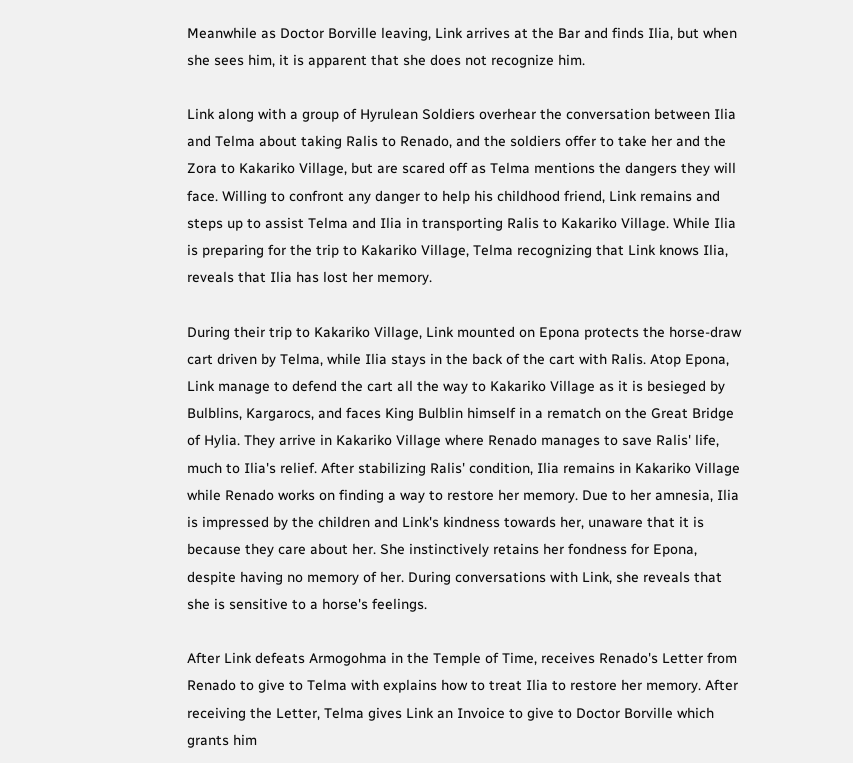Meanwhile as Doctor Borville leaving, Link arrives at the Bar and finds Ilia, but when she sees him, it is apparent that she does not recognize him.

Link along with a group of Hyrulean Soldiers overhear the conversation between Ilia and Telma about taking Ralis to Renado, and the soldiers offer to take her and the Zora to Kakariko Village, but are scared off as Telma mentions the dangers they will face. Willing to confront any danger to help his childhood friend, Link remains and steps up to assist Telma and Ilia in transporting Ralis to Kakariko Village. While Ilia is preparing for the trip to Kakariko Village, Telma recognizing that Link knows Ilia, reveals that Ilia has lost her memory.

During their trip to Kakariko Village, Link mounted on Epona protects the horse-draw cart driven by Telma, while Ilia stays in the back of the cart with Ralis. Atop Epona, Link manage to defend the cart all the way to Kakariko Village as it is besieged by Bulblins, Kargarocs, and faces King Bulblin himself in a rematch on the Great Bridge of Hylia. They arrive in Kakariko Village where Renado manages to save Ralis' life, much to Ilia's relief. After stabilizing Ralis' condition, Ilia remains in Kakariko Village while Renado works on finding a way to restore her memory. Due to her amnesia, Ilia is impressed by the children and Link's kindness towards her, unaware that it is because they care about her. She instinctively retains her fondness for Epona, despite having no memory of her. During conversations with Link, she reveals that she is sensitive to a horse's feelings.

After Link defeats Armogohma in the Temple of Time, receives Renado's Letter from Renado to give to Telma with explains how to treat Ilia to restore her memory. After receiving the Letter, Telma gives Link an Invoice to give to Doctor Borville which grants him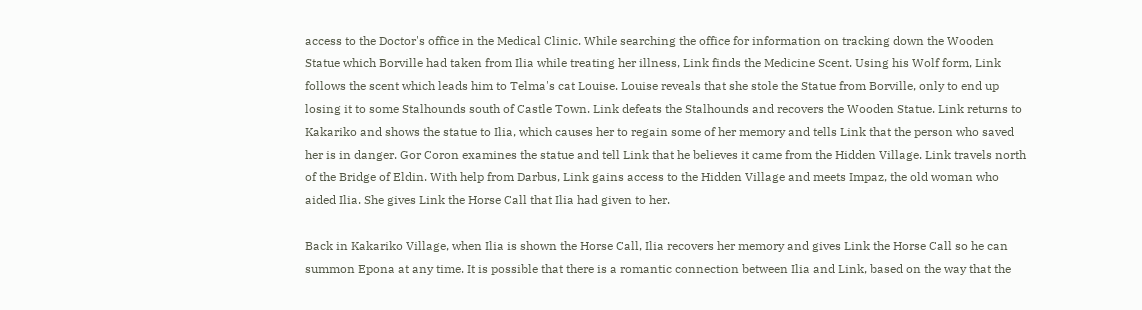access to the Doctor's office in the Medical Clinic. While searching the office for information on tracking down the Wooden Statue which Borville had taken from Ilia while treating her illness, Link finds the Medicine Scent. Using his Wolf form, Link follows the scent which leads him to Telma's cat Louise. Louise reveals that she stole the Statue from Borville, only to end up losing it to some Stalhounds south of Castle Town. Link defeats the Stalhounds and recovers the Wooden Statue. Link returns to Kakariko and shows the statue to Ilia, which causes her to regain some of her memory and tells Link that the person who saved her is in danger. Gor Coron examines the statue and tell Link that he believes it came from the Hidden Village. Link travels north of the Bridge of Eldin. With help from Darbus, Link gains access to the Hidden Village and meets Impaz, the old woman who aided Ilia. She gives Link the Horse Call that Ilia had given to her.

Back in Kakariko Village, when Ilia is shown the Horse Call, Ilia recovers her memory and gives Link the Horse Call so he can summon Epona at any time. It is possible that there is a romantic connection between Ilia and Link, based on the way that the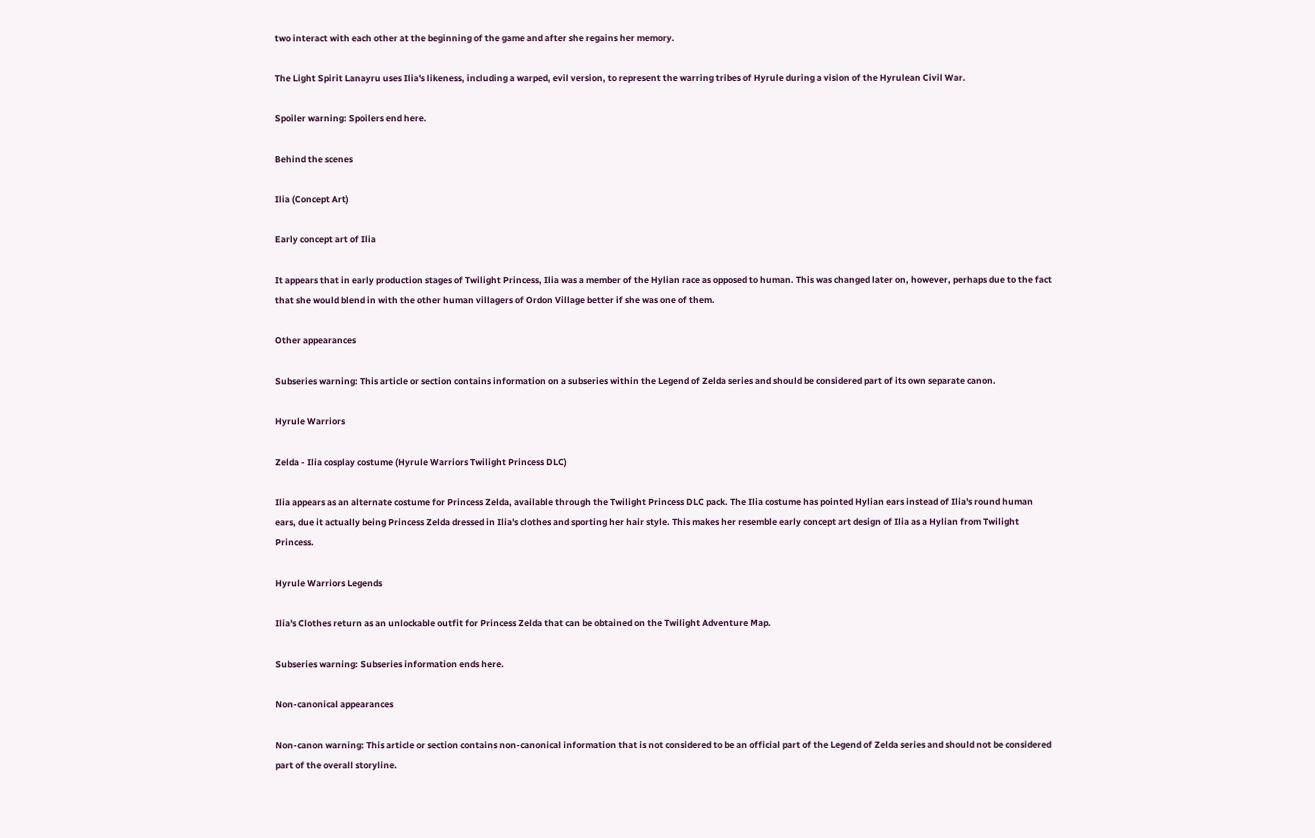two interact with each other at the beginning of the game and after she regains her memory.

The Light Spirit Lanayru uses Ilia's likeness, including a warped, evil version, to represent the warring tribes of Hyrule during a vision of the Hyrulean Civil War.

Spoiler warning: Spoilers end here.

Behind the scenes

Ilia (Concept Art)

Early concept art of Ilia

It appears that in early production stages of Twilight Princess, Ilia was a member of the Hylian race as opposed to human. This was changed later on, however, perhaps due to the fact that she would blend in with the other human villagers of Ordon Village better if she was one of them.

Other appearances

Subseries warning: This article or section contains information on a subseries within the Legend of Zelda series and should be considered part of its own separate canon.

Hyrule Warriors

Zelda - Ilia cosplay costume (Hyrule Warriors Twilight Princess DLC)

Ilia appears as an alternate costume for Princess Zelda, available through the Twilight Princess DLC pack. The Ilia costume has pointed Hylian ears instead of Ilia's round human ears, due it actually being Princess Zelda dressed in Ilia's clothes and sporting her hair style. This makes her resemble early concept art design of Ilia as a Hylian from Twilight Princess.

Hyrule Warriors Legends

Ilia's Clothes return as an unlockable outfit for Princess Zelda that can be obtained on the Twilight Adventure Map.

Subseries warning: Subseries information ends here.

Non-canonical appearances

Non-canon warning: This article or section contains non-canonical information that is not considered to be an official part of the Legend of Zelda series and should not be considered part of the overall storyline.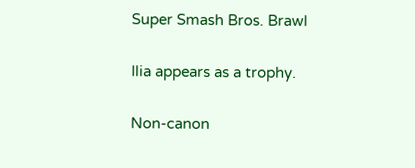Super Smash Bros. Brawl

Ilia appears as a trophy.

Non-canon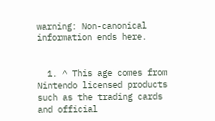warning: Non-canonical information ends here.


  1. ^ This age comes from Nintendo licensed products such as the trading cards and official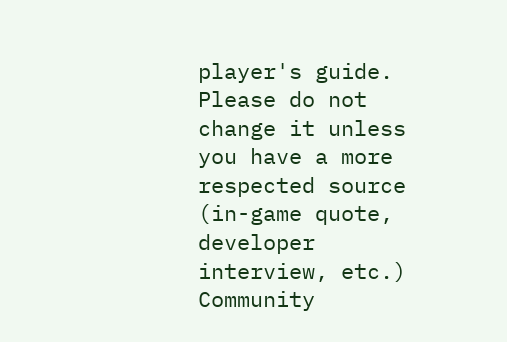player's guide. Please do not change it unless you have a more respected source (in-game quote, developer interview, etc.)
Community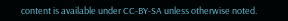content is available under CC-BY-SA unless otherwise noted.